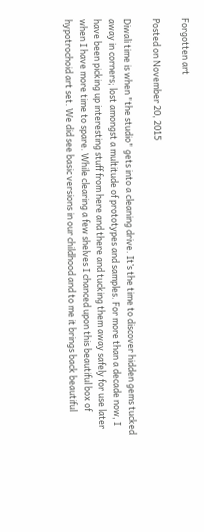Forgotten art

Posted on November 20, 2015

Diwali time is when "the studio" gets into a cleaning drive. It’s the time to discover hidden gems tucked away in corners; lost amongst a multitude of prototypes and samples. For more than a decade now, I have been picking up interesting stuff from here and there and tucking them away safely for use later when I have more time to spare. While clearing a few shelves I chanced upon this beautiful box of hypotrochoid art set. We did see basic versions in our childhood and to me it brings back beautiful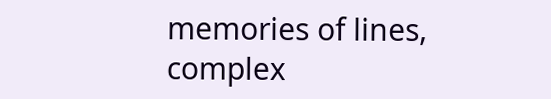memories of lines, complex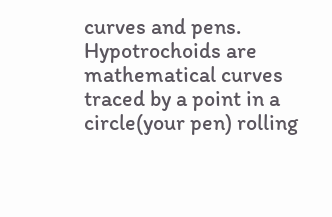curves and pens. Hypotrochoids are mathematical curves traced by a point in a circle(your pen) rolling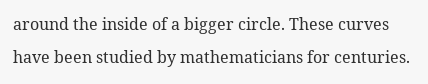around the inside of a bigger circle. These curves have been studied by mathematicians for centuries.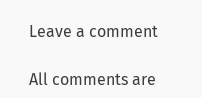Leave a comment

All comments are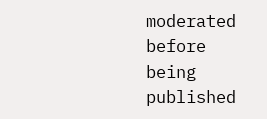moderated before being published